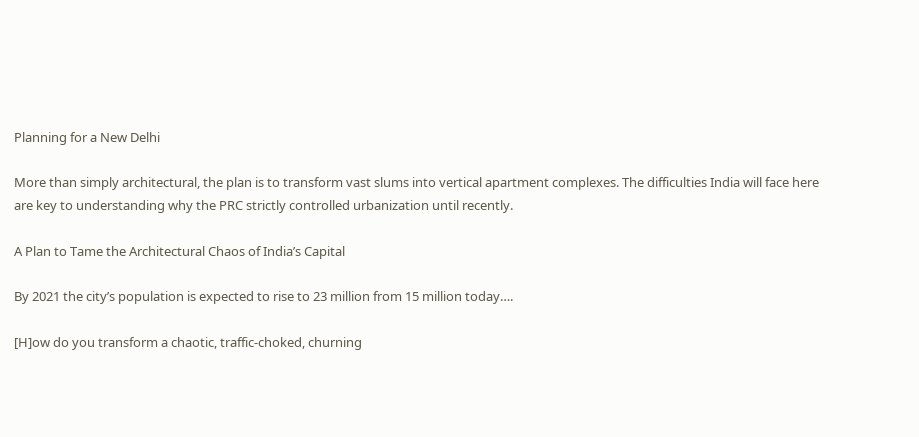Planning for a New Delhi

More than simply architectural, the plan is to transform vast slums into vertical apartment complexes. The difficulties India will face here are key to understanding why the PRC strictly controlled urbanization until recently.

A Plan to Tame the Architectural Chaos of India’s Capital

By 2021 the city’s population is expected to rise to 23 million from 15 million today….

[H]ow do you transform a chaotic, traffic-choked, churning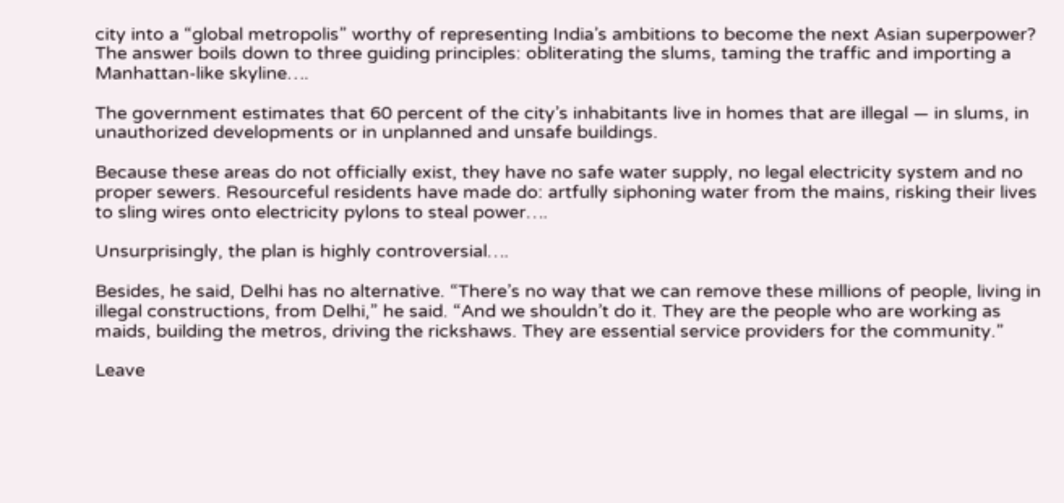city into a “global metropolis” worthy of representing India’s ambitions to become the next Asian superpower? The answer boils down to three guiding principles: obliterating the slums, taming the traffic and importing a Manhattan-like skyline….

The government estimates that 60 percent of the city’s inhabitants live in homes that are illegal — in slums, in unauthorized developments or in unplanned and unsafe buildings.

Because these areas do not officially exist, they have no safe water supply, no legal electricity system and no proper sewers. Resourceful residents have made do: artfully siphoning water from the mains, risking their lives to sling wires onto electricity pylons to steal power….

Unsurprisingly, the plan is highly controversial….

Besides, he said, Delhi has no alternative. “There’s no way that we can remove these millions of people, living in illegal constructions, from Delhi,” he said. “And we shouldn’t do it. They are the people who are working as maids, building the metros, driving the rickshaws. They are essential service providers for the community.”

Leave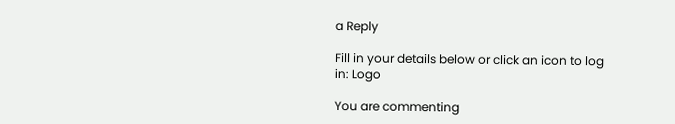a Reply

Fill in your details below or click an icon to log in: Logo

You are commenting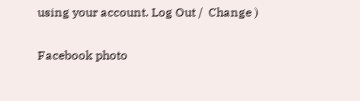using your account. Log Out /  Change )

Facebook photo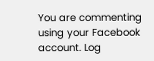You are commenting using your Facebook account. Log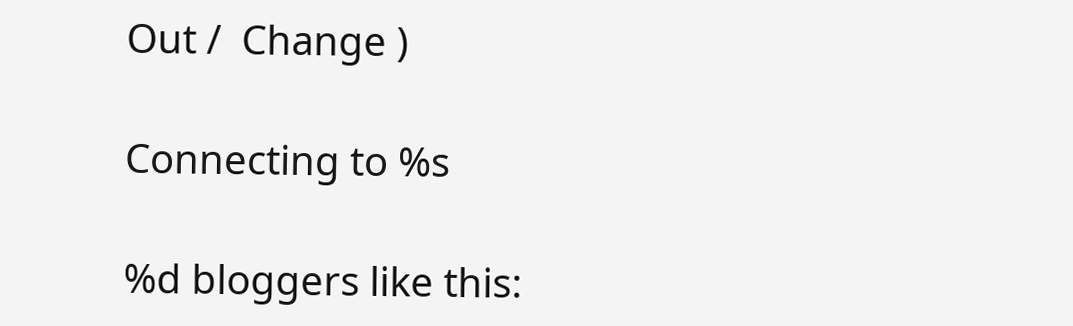Out /  Change )

Connecting to %s

%d bloggers like this: